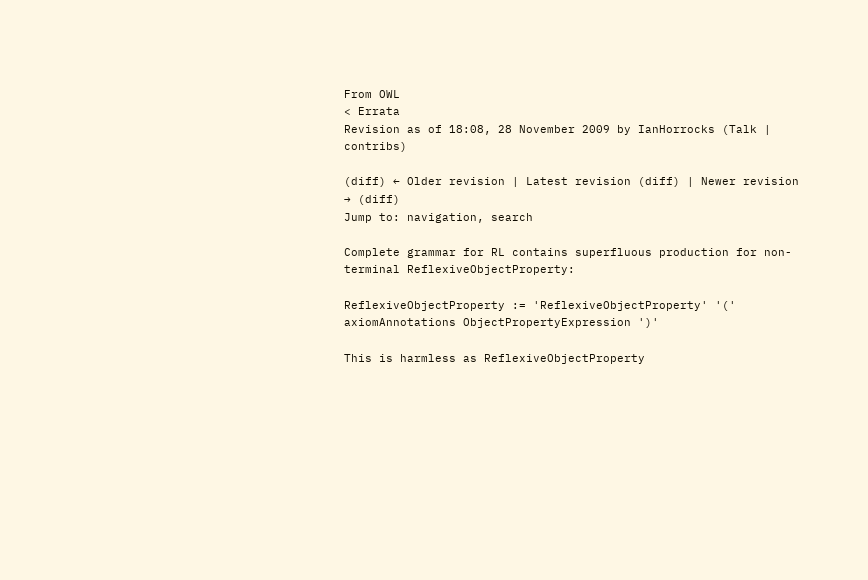From OWL
< Errata
Revision as of 18:08, 28 November 2009 by IanHorrocks (Talk | contribs)

(diff) ← Older revision | Latest revision (diff) | Newer revision → (diff)
Jump to: navigation, search

Complete grammar for RL contains superfluous production for non-terminal ReflexiveObjectProperty:

ReflexiveObjectProperty := 'ReflexiveObjectProperty' '(' axiomAnnotations ObjectPropertyExpression ')'

This is harmless as ReflexiveObjectProperty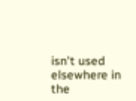isn't used elsewhere in the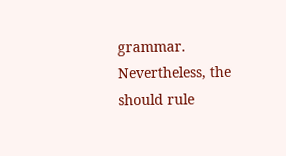grammar. Nevertheless, the should rule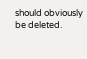should obviously be deleted.